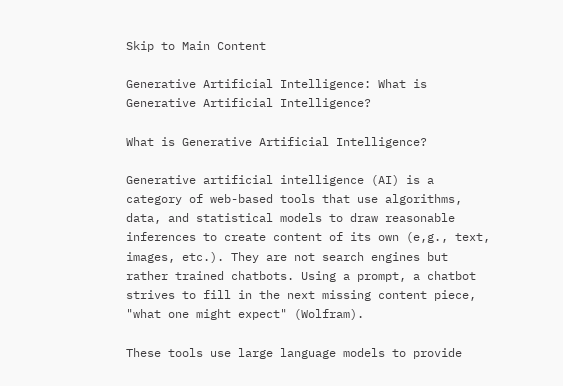Skip to Main Content

Generative Artificial Intelligence: What is Generative Artificial Intelligence?

What is Generative Artificial Intelligence?

Generative artificial intelligence (AI) is a category of web-based tools that use algorithms, data, and statistical models to draw reasonable inferences to create content of its own (e,g., text, images, etc.). They are not search engines but rather trained chatbots. Using a prompt, a chatbot strives to fill in the next missing content piece, "what one might expect" (Wolfram).

These tools use large language models to provide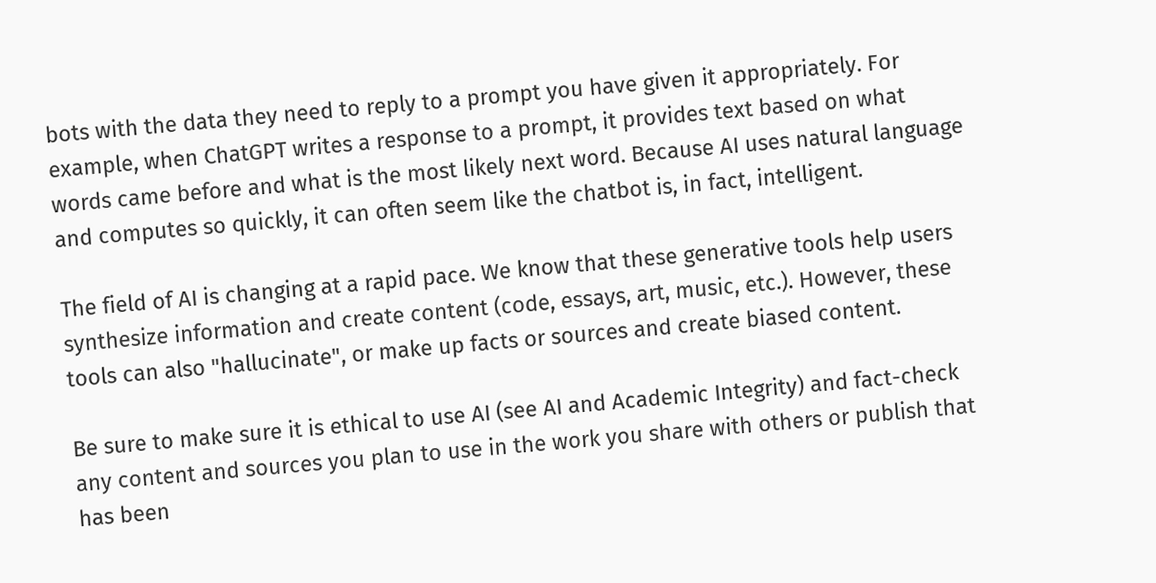bots with the data they need to reply to a prompt you have given it appropriately. For example, when ChatGPT writes a response to a prompt, it provides text based on what words came before and what is the most likely next word. Because AI uses natural language and computes so quickly, it can often seem like the chatbot is, in fact, intelligent.

The field of AI is changing at a rapid pace. We know that these generative tools help users synthesize information and create content (code, essays, art, music, etc.). However, these tools can also "hallucinate", or make up facts or sources and create biased content.

Be sure to make sure it is ethical to use AI (see AI and Academic Integrity) and fact-check any content and sources you plan to use in the work you share with others or publish that has been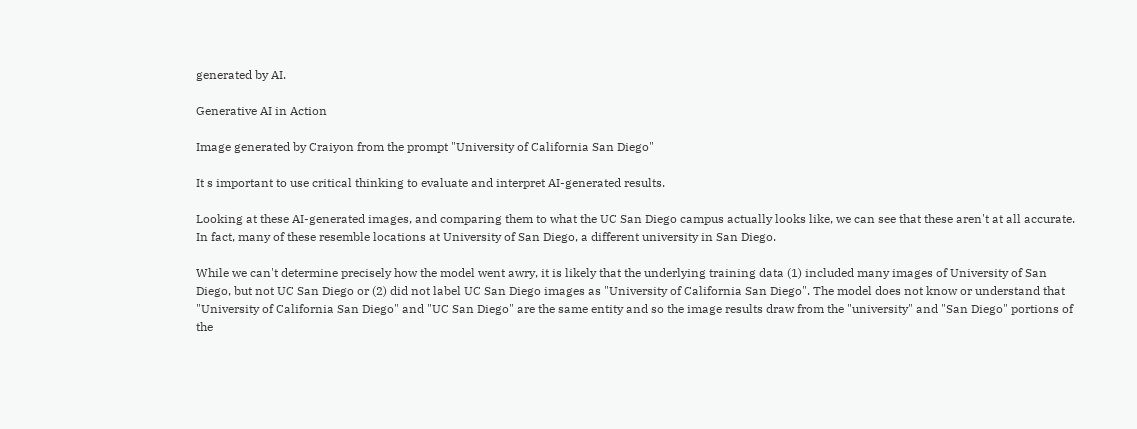generated by AI.

Generative AI in Action

Image generated by Craiyon from the prompt "University of California San Diego"

It s important to use critical thinking to evaluate and interpret AI-generated results.

Looking at these AI-generated images, and comparing them to what the UC San Diego campus actually looks like, we can see that these aren't at all accurate. In fact, many of these resemble locations at University of San Diego, a different university in San Diego.

While we can't determine precisely how the model went awry, it is likely that the underlying training data (1) included many images of University of San Diego, but not UC San Diego or (2) did not label UC San Diego images as "University of California San Diego". The model does not know or understand that "University of California San Diego" and "UC San Diego" are the same entity and so the image results draw from the "university" and "San Diego" portions of the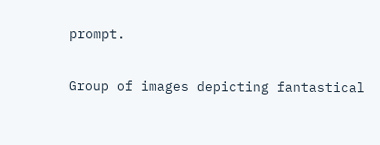prompt.


Group of images depicting fantastical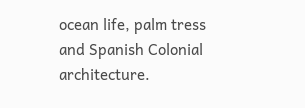ocean life, palm tress and Spanish Colonial architecture.